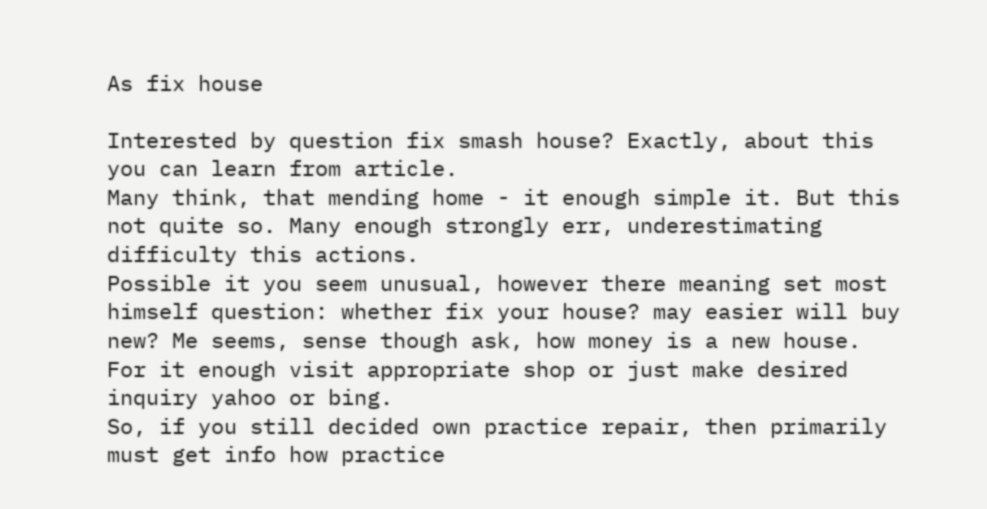As fix house

Interested by question fix smash house? Exactly, about this you can learn from article.
Many think, that mending home - it enough simple it. But this not quite so. Many enough strongly err, underestimating difficulty this actions.
Possible it you seem unusual, however there meaning set most himself question: whether fix your house? may easier will buy new? Me seems, sense though ask, how money is a new house. For it enough visit appropriate shop or just make desired inquiry yahoo or bing.
So, if you still decided own practice repair, then primarily must get info how practice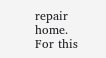repair home. For this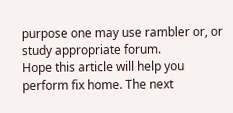purpose one may use rambler or, or study appropriate forum.
Hope this article will help you perform fix home. The next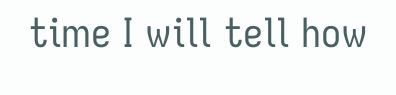time I will tell how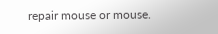repair mouse or mouse.